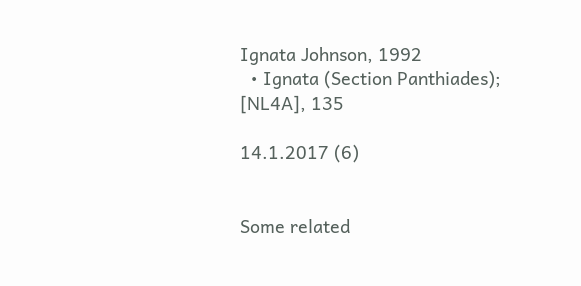Ignata Johnson, 1992
  • Ignata (Section Panthiades); [NL4A], 135

14.1.2017 (6)


Some related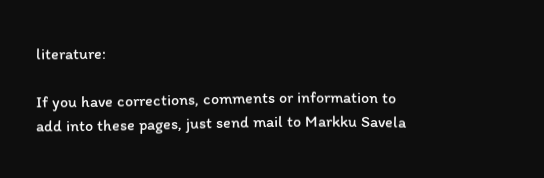literature:

If you have corrections, comments or information to add into these pages, just send mail to Markku Savela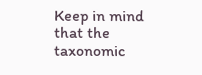Keep in mind that the taxonomic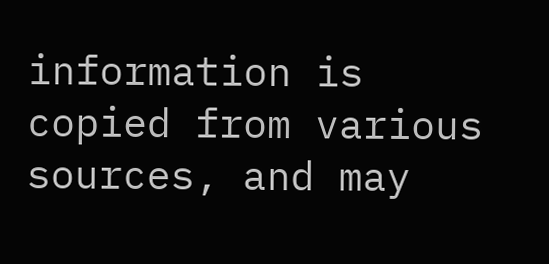information is copied from various sources, and may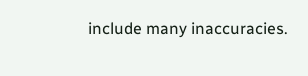include many inaccuracies.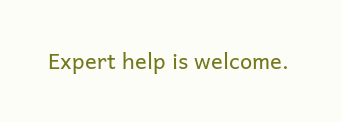Expert help is welcome.